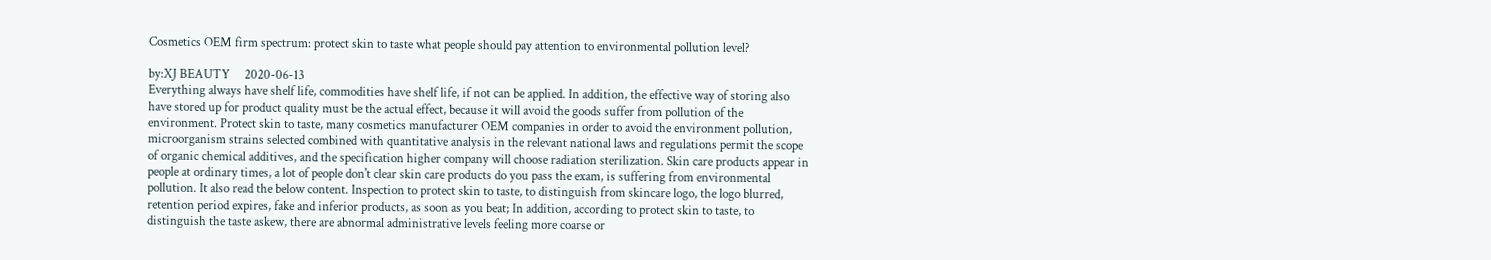Cosmetics OEM firm spectrum: protect skin to taste what people should pay attention to environmental pollution level?

by:XJ BEAUTY     2020-06-13
Everything always have shelf life, commodities have shelf life, if not can be applied. In addition, the effective way of storing also have stored up for product quality must be the actual effect, because it will avoid the goods suffer from pollution of the environment. Protect skin to taste, many cosmetics manufacturer OEM companies in order to avoid the environment pollution, microorganism strains selected combined with quantitative analysis in the relevant national laws and regulations permit the scope of organic chemical additives, and the specification higher company will choose radiation sterilization. Skin care products appear in people at ordinary times, a lot of people don't clear skin care products do you pass the exam, is suffering from environmental pollution. It also read the below content. Inspection to protect skin to taste, to distinguish from skincare logo, the logo blurred, retention period expires, fake and inferior products, as soon as you beat; In addition, according to protect skin to taste, to distinguish the taste askew, there are abnormal administrative levels feeling more coarse or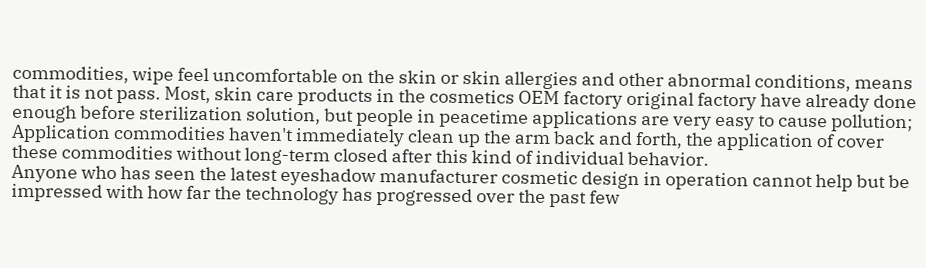commodities, wipe feel uncomfortable on the skin or skin allergies and other abnormal conditions, means that it is not pass. Most, skin care products in the cosmetics OEM factory original factory have already done enough before sterilization solution, but people in peacetime applications are very easy to cause pollution; Application commodities haven't immediately clean up the arm back and forth, the application of cover these commodities without long-term closed after this kind of individual behavior.
Anyone who has seen the latest eyeshadow manufacturer cosmetic design in operation cannot help but be impressed with how far the technology has progressed over the past few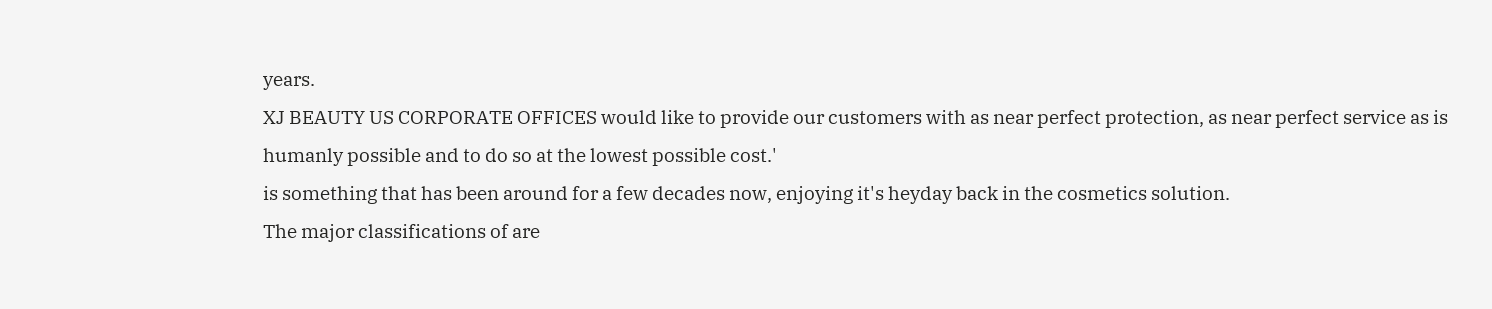years.
XJ BEAUTY US CORPORATE OFFICES would like to provide our customers with as near perfect protection, as near perfect service as is humanly possible and to do so at the lowest possible cost.'
is something that has been around for a few decades now, enjoying it's heyday back in the cosmetics solution.
The major classifications of are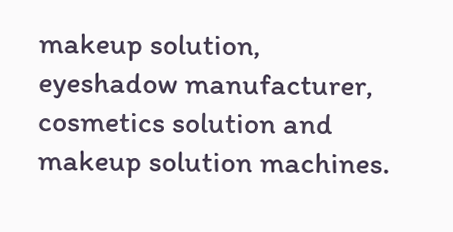makeup solution, eyeshadow manufacturer, cosmetics solution and makeup solution machines.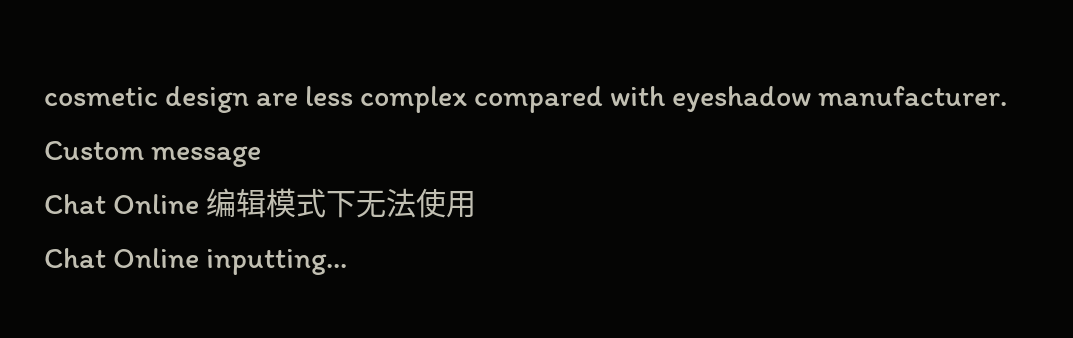cosmetic design are less complex compared with eyeshadow manufacturer.
Custom message
Chat Online 编辑模式下无法使用
Chat Online inputting...